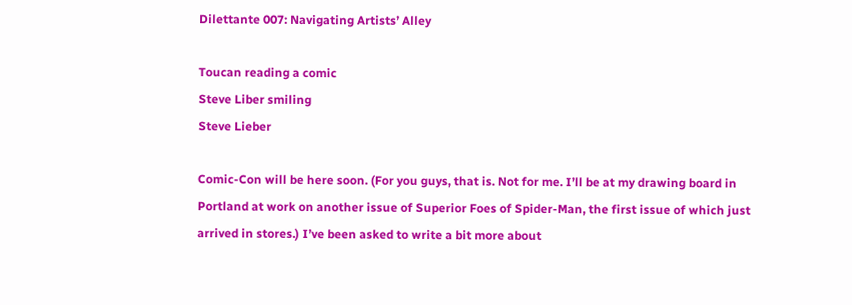Dilettante 007: Navigating Artists’ Alley

Toucan reading a comic
Steve Liber smiling
Steve Lieber

Comic-Con will be here soon. (For you guys, that is. Not for me. I’ll be at my drawing board in Portland at work on another issue of Superior Foes of Spider-Man, the first issue of which just arrived in stores.) I’ve been asked to write a bit more about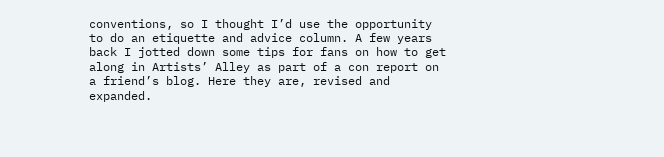conventions, so I thought I’d use the opportunity to do an etiquette and advice column. A few years back I jotted down some tips for fans on how to get along in Artists’ Alley as part of a con report on a friend’s blog. Here they are, revised and expanded.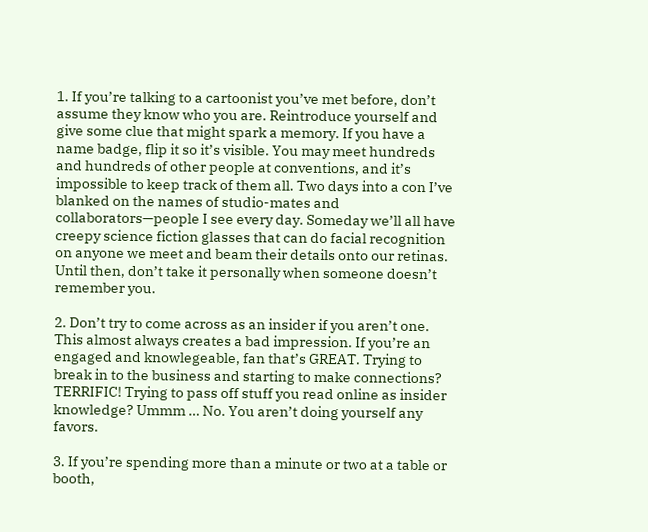1. If you’re talking to a cartoonist you’ve met before, don’t assume they know who you are. Reintroduce yourself and give some clue that might spark a memory. If you have a name badge, flip it so it’s visible. You may meet hundreds and hundreds of other people at conventions, and it’s impossible to keep track of them all. Two days into a con I’ve blanked on the names of studio-mates and collaborators—people I see every day. Someday we’ll all have creepy science fiction glasses that can do facial recognition on anyone we meet and beam their details onto our retinas. Until then, don’t take it personally when someone doesn’t remember you.

2. Don’t try to come across as an insider if you aren’t one. This almost always creates a bad impression. If you’re an engaged and knowlegeable, fan that’s GREAT. Trying to break in to the business and starting to make connections? TERRIFIC! Trying to pass off stuff you read online as insider knowledge? Ummm … No. You aren’t doing yourself any favors.

3. If you’re spending more than a minute or two at a table or booth,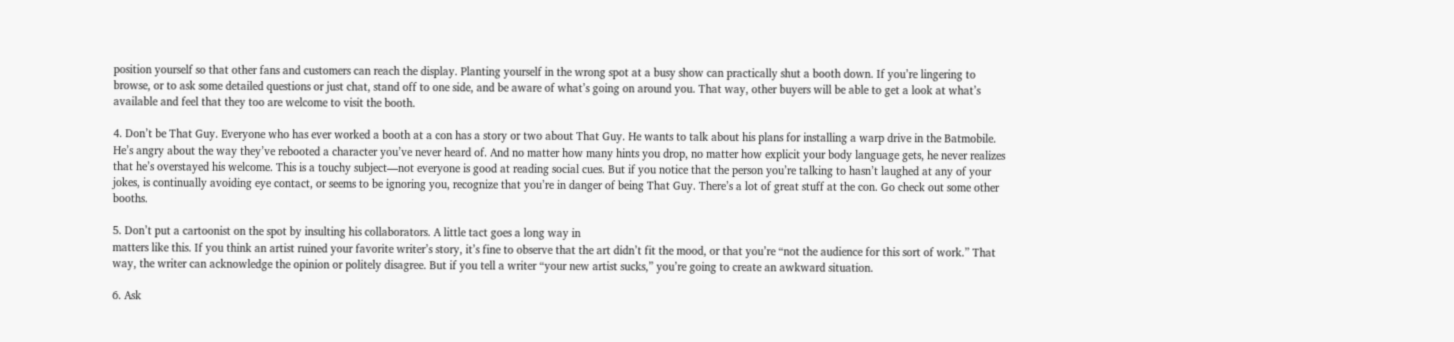position yourself so that other fans and customers can reach the display. Planting yourself in the wrong spot at a busy show can practically shut a booth down. If you’re lingering to browse, or to ask some detailed questions or just chat, stand off to one side, and be aware of what’s going on around you. That way, other buyers will be able to get a look at what’s available and feel that they too are welcome to visit the booth.

4. Don’t be That Guy. Everyone who has ever worked a booth at a con has a story or two about That Guy. He wants to talk about his plans for installing a warp drive in the Batmobile. He’s angry about the way they’ve rebooted a character you’ve never heard of. And no matter how many hints you drop, no matter how explicit your body language gets, he never realizes that he’s overstayed his welcome. This is a touchy subject—not everyone is good at reading social cues. But if you notice that the person you’re talking to hasn’t laughed at any of your jokes, is continually avoiding eye contact, or seems to be ignoring you, recognize that you’re in danger of being That Guy. There’s a lot of great stuff at the con. Go check out some other booths.

5. Don’t put a cartoonist on the spot by insulting his collaborators. A little tact goes a long way in
matters like this. If you think an artist ruined your favorite writer’s story, it’s fine to observe that the art didn’t fit the mood, or that you’re “not the audience for this sort of work.” That way, the writer can acknowledge the opinion or politely disagree. But if you tell a writer “your new artist sucks,” you’re going to create an awkward situation.

6. Ask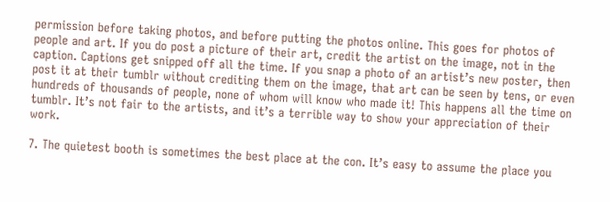permission before taking photos, and before putting the photos online. This goes for photos of people and art. If you do post a picture of their art, credit the artist on the image, not in the caption. Captions get snipped off all the time. If you snap a photo of an artist’s new poster, then post it at their tumblr without crediting them on the image, that art can be seen by tens, or even hundreds of thousands of people, none of whom will know who made it! This happens all the time on tumblr. It’s not fair to the artists, and it’s a terrible way to show your appreciation of their work.

7. The quietest booth is sometimes the best place at the con. It’s easy to assume the place you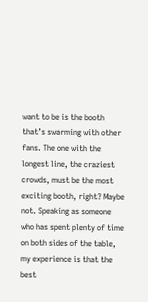want to be is the booth that’s swarming with other fans. The one with the longest line, the craziest crowds, must be the most exciting booth, right? Maybe not. Speaking as someone who has spent plenty of time on both sides of the table, my experience is that the best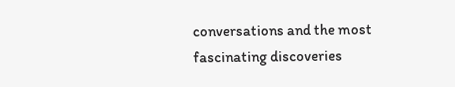conversations and the most fascinating discoveries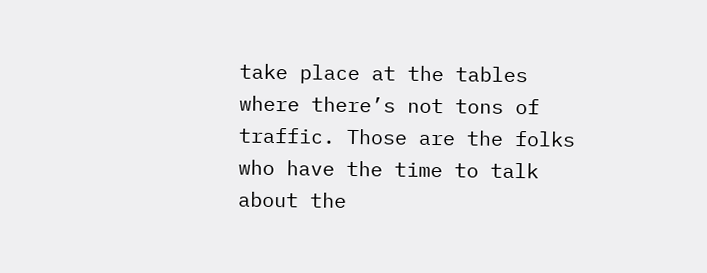take place at the tables where there’s not tons of traffic. Those are the folks who have the time to talk about the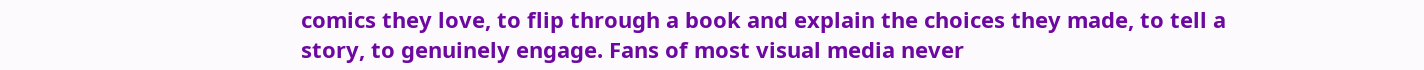comics they love, to flip through a book and explain the choices they made, to tell a story, to genuinely engage. Fans of most visual media never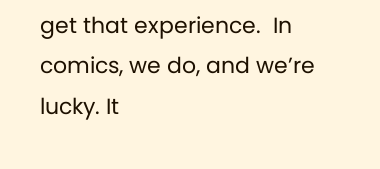get that experience.  In comics, we do, and we’re lucky. It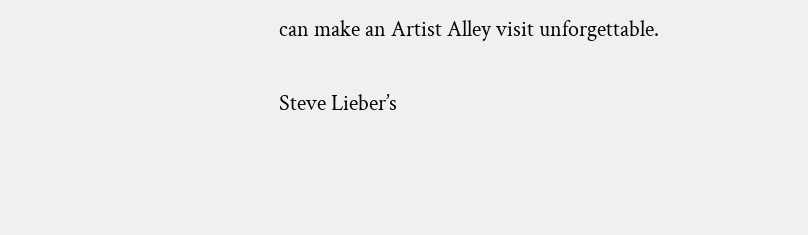can make an Artist Alley visit unforgettable.

Steve Lieber’s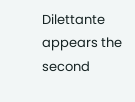Dilettante appears the second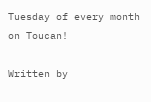Tuesday of every month on Toucan!

Written by